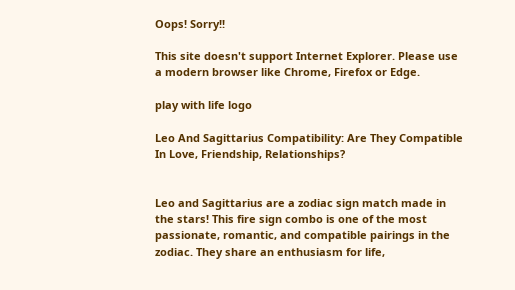Oops! Sorry!!

This site doesn't support Internet Explorer. Please use a modern browser like Chrome, Firefox or Edge.

play with life logo

Leo And Sagittarius Compatibility: Are They Compatible In Love, Friendship, Relationships?


Leo and Sagittarius are a zodiac sign match made in the stars! This fire sign combo is one of the most passionate, romantic, and compatible pairings in the zodiac. They share an enthusiasm for life,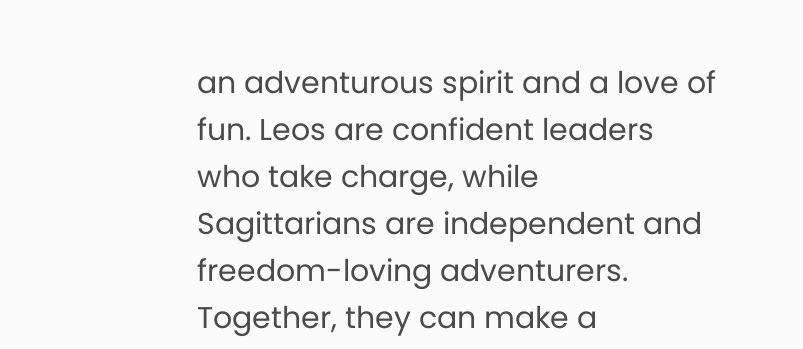an adventurous spirit and a love of fun. Leos are confident leaders who take charge, while Sagittarians are independent and freedom-loving adventurers. Together, they can make a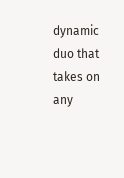dynamic duo that takes on any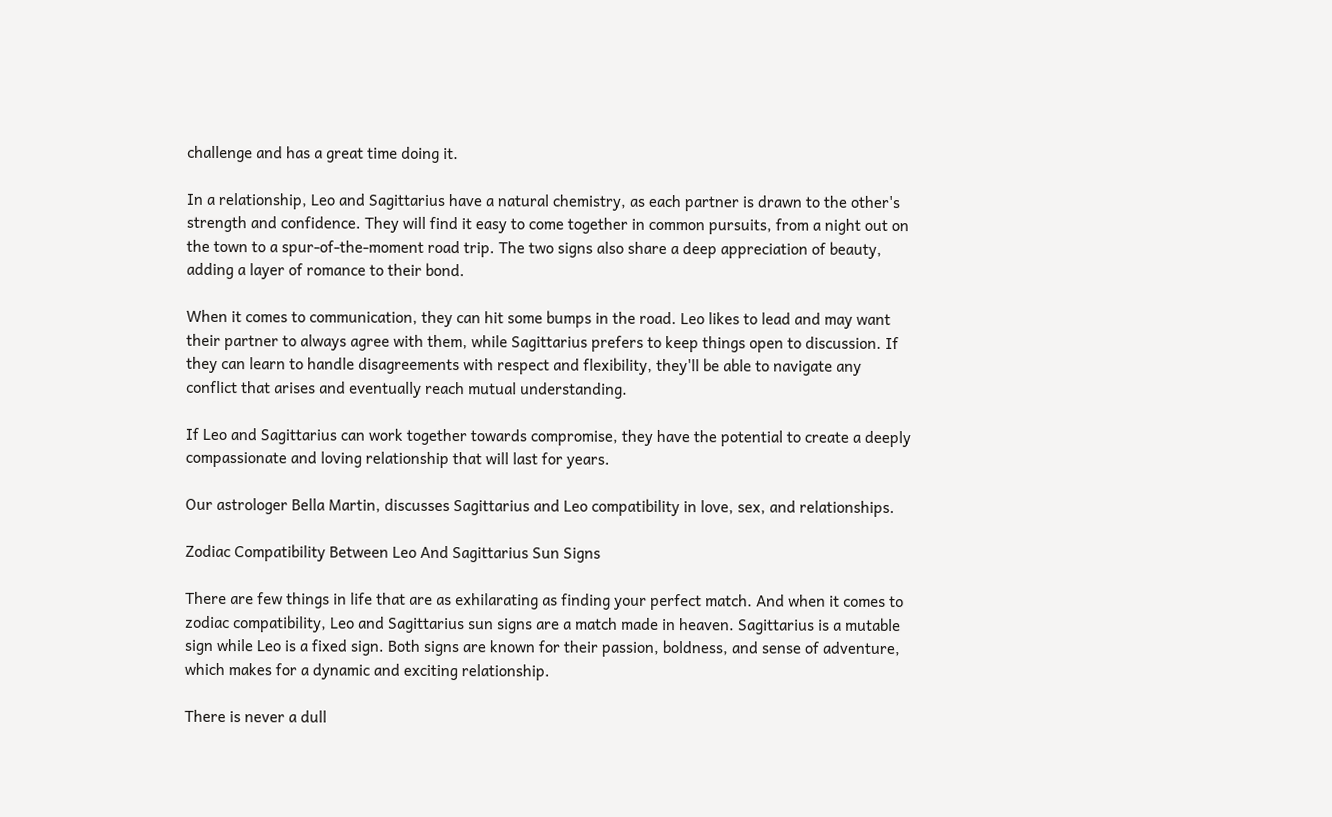challenge and has a great time doing it.

In a relationship, Leo and Sagittarius have a natural chemistry, as each partner is drawn to the other's strength and confidence. They will find it easy to come together in common pursuits, from a night out on the town to a spur-of-the-moment road trip. The two signs also share a deep appreciation of beauty, adding a layer of romance to their bond.

When it comes to communication, they can hit some bumps in the road. Leo likes to lead and may want their partner to always agree with them, while Sagittarius prefers to keep things open to discussion. If they can learn to handle disagreements with respect and flexibility, they'll be able to navigate any conflict that arises and eventually reach mutual understanding.

If Leo and Sagittarius can work together towards compromise, they have the potential to create a deeply compassionate and loving relationship that will last for years.

Our astrologer Bella Martin, discusses Sagittarius and Leo compatibility in love, sex, and relationships.

Zodiac Compatibility Between Leo And Sagittarius Sun Signs

There are few things in life that are as exhilarating as finding your perfect match. And when it comes to zodiac compatibility, Leo and Sagittarius sun signs are a match made in heaven. Sagittarius is a mutable sign while Leo is a fixed sign. Both signs are known for their passion, boldness, and sense of adventure, which makes for a dynamic and exciting relationship.

There is never a dull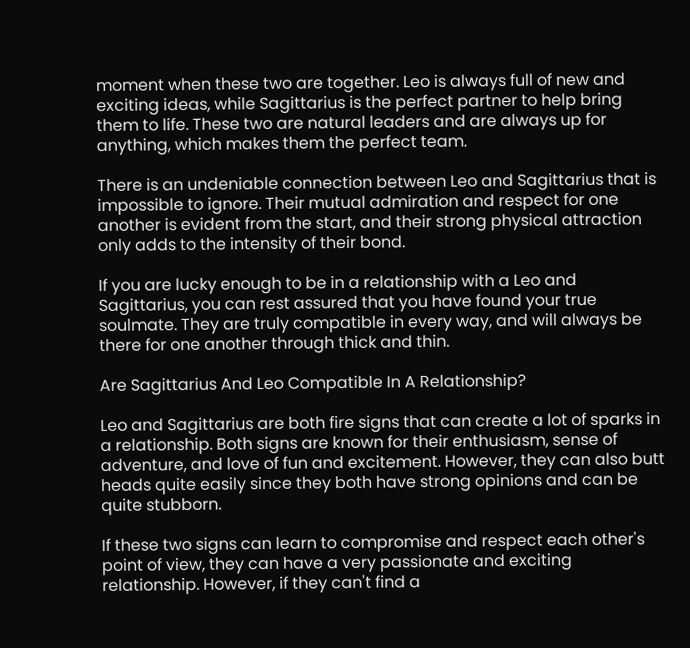moment when these two are together. Leo is always full of new and exciting ideas, while Sagittarius is the perfect partner to help bring them to life. These two are natural leaders and are always up for anything, which makes them the perfect team.

There is an undeniable connection between Leo and Sagittarius that is impossible to ignore. Their mutual admiration and respect for one another is evident from the start, and their strong physical attraction only adds to the intensity of their bond.

If you are lucky enough to be in a relationship with a Leo and Sagittarius, you can rest assured that you have found your true soulmate. They are truly compatible in every way, and will always be there for one another through thick and thin.

Are Sagittarius And Leo Compatible In A Relationship?

Leo and Sagittarius are both fire signs that can create a lot of sparks in a relationship. Both signs are known for their enthusiasm, sense of adventure, and love of fun and excitement. However, they can also butt heads quite easily since they both have strong opinions and can be quite stubborn.

If these two signs can learn to compromise and respect each other's point of view, they can have a very passionate and exciting relationship. However, if they can't find a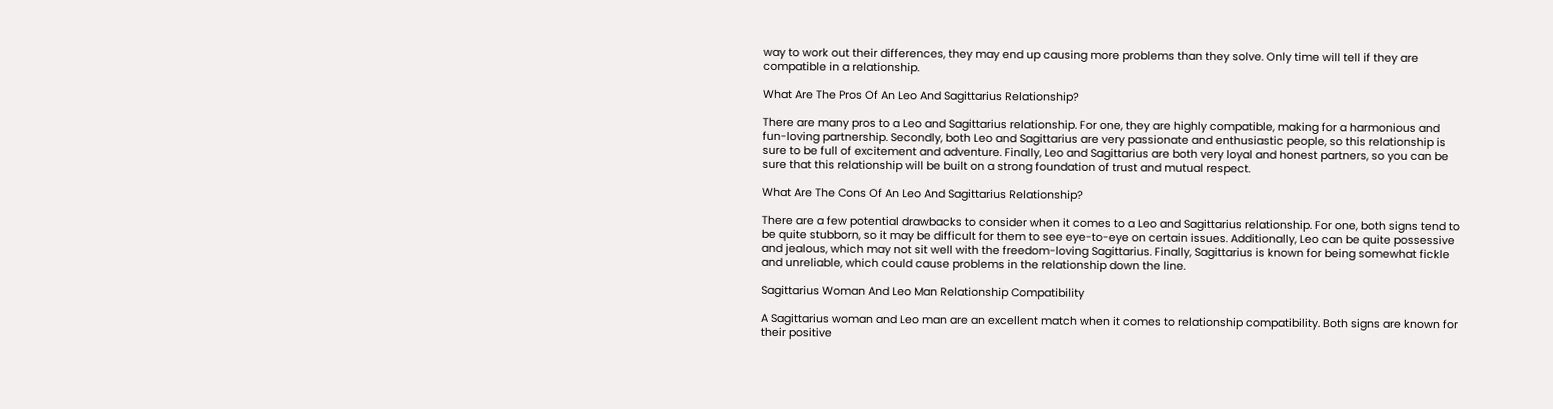way to work out their differences, they may end up causing more problems than they solve. Only time will tell if they are compatible in a relationship.

What Are The Pros Of An Leo And Sagittarius Relationship?

There are many pros to a Leo and Sagittarius relationship. For one, they are highly compatible, making for a harmonious and fun-loving partnership. Secondly, both Leo and Sagittarius are very passionate and enthusiastic people, so this relationship is sure to be full of excitement and adventure. Finally, Leo and Sagittarius are both very loyal and honest partners, so you can be sure that this relationship will be built on a strong foundation of trust and mutual respect.

What Are The Cons Of An Leo And Sagittarius Relationship?

There are a few potential drawbacks to consider when it comes to a Leo and Sagittarius relationship. For one, both signs tend to be quite stubborn, so it may be difficult for them to see eye-to-eye on certain issues. Additionally, Leo can be quite possessive and jealous, which may not sit well with the freedom-loving Sagittarius. Finally, Sagittarius is known for being somewhat fickle and unreliable, which could cause problems in the relationship down the line.

Sagittarius Woman And Leo Man Relationship Compatibility

A Sagittarius woman and Leo man are an excellent match when it comes to relationship compatibility. Both signs are known for their positive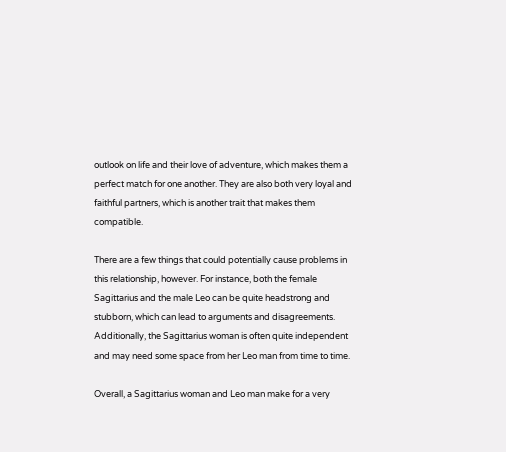outlook on life and their love of adventure, which makes them a perfect match for one another. They are also both very loyal and faithful partners, which is another trait that makes them compatible.

There are a few things that could potentially cause problems in this relationship, however. For instance, both the female Sagittarius and the male Leo can be quite headstrong and stubborn, which can lead to arguments and disagreements. Additionally, the Sagittarius woman is often quite independent and may need some space from her Leo man from time to time.

Overall, a Sagittarius woman and Leo man make for a very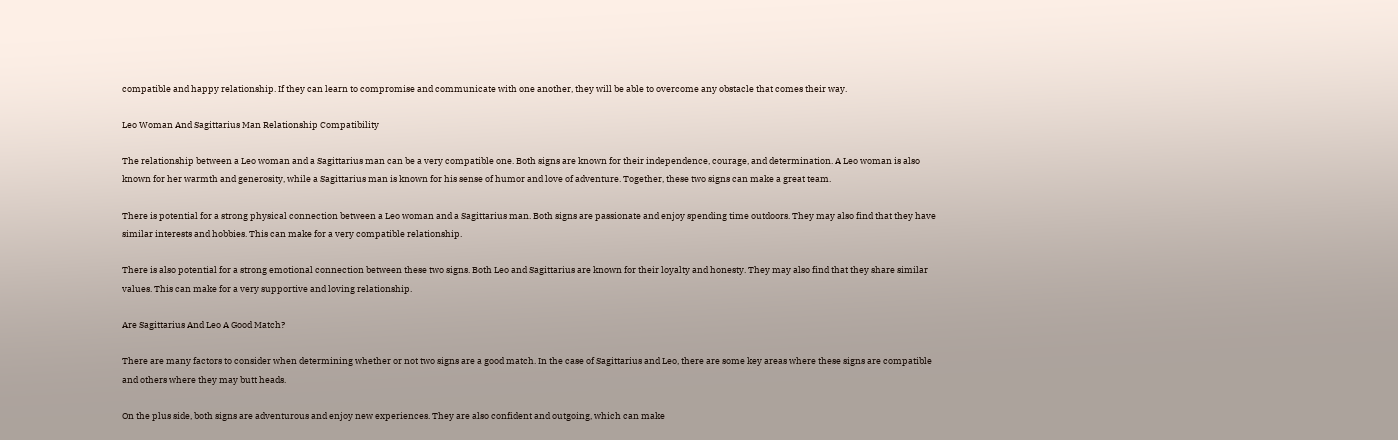compatible and happy relationship. If they can learn to compromise and communicate with one another, they will be able to overcome any obstacle that comes their way.

Leo Woman And Sagittarius Man Relationship Compatibility

The relationship between a Leo woman and a Sagittarius man can be a very compatible one. Both signs are known for their independence, courage, and determination. A Leo woman is also known for her warmth and generosity, while a Sagittarius man is known for his sense of humor and love of adventure. Together, these two signs can make a great team.

There is potential for a strong physical connection between a Leo woman and a Sagittarius man. Both signs are passionate and enjoy spending time outdoors. They may also find that they have similar interests and hobbies. This can make for a very compatible relationship.

There is also potential for a strong emotional connection between these two signs. Both Leo and Sagittarius are known for their loyalty and honesty. They may also find that they share similar values. This can make for a very supportive and loving relationship.

Are Sagittarius And Leo A Good Match?

There are many factors to consider when determining whether or not two signs are a good match. In the case of Sagittarius and Leo, there are some key areas where these signs are compatible and others where they may butt heads.

On the plus side, both signs are adventurous and enjoy new experiences. They are also confident and outgoing, which can make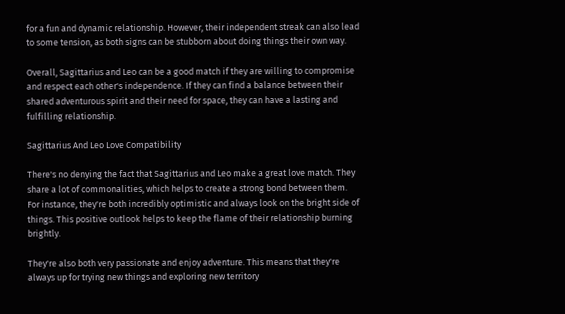for a fun and dynamic relationship. However, their independent streak can also lead to some tension, as both signs can be stubborn about doing things their own way.

Overall, Sagittarius and Leo can be a good match if they are willing to compromise and respect each other's independence. If they can find a balance between their shared adventurous spirit and their need for space, they can have a lasting and fulfilling relationship.

Sagittarius And Leo Love Compatibility

There's no denying the fact that Sagittarius and Leo make a great love match. They share a lot of commonalities, which helps to create a strong bond between them. For instance, they're both incredibly optimistic and always look on the bright side of things. This positive outlook helps to keep the flame of their relationship burning brightly.

They're also both very passionate and enjoy adventure. This means that they're always up for trying new things and exploring new territory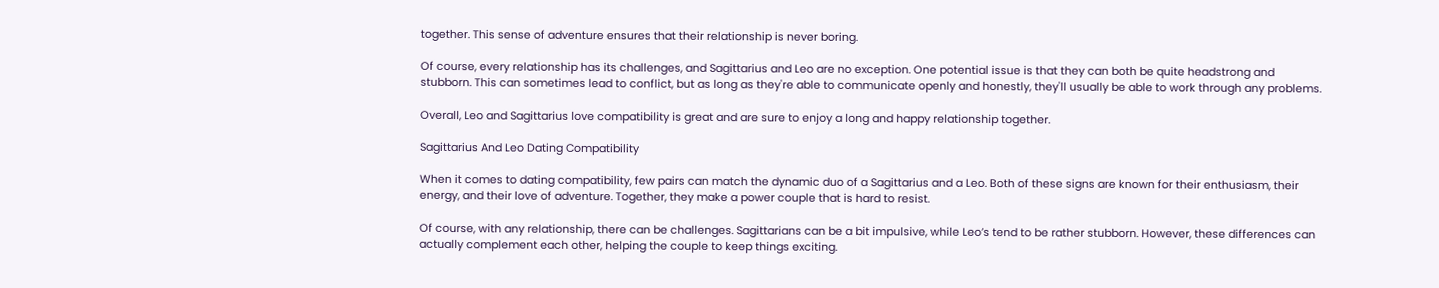together. This sense of adventure ensures that their relationship is never boring.

Of course, every relationship has its challenges, and Sagittarius and Leo are no exception. One potential issue is that they can both be quite headstrong and stubborn. This can sometimes lead to conflict, but as long as they're able to communicate openly and honestly, they'll usually be able to work through any problems.

Overall, Leo and Sagittarius love compatibility is great and are sure to enjoy a long and happy relationship together.

Sagittarius And Leo Dating Compatibility

When it comes to dating compatibility, few pairs can match the dynamic duo of a Sagittarius and a Leo. Both of these signs are known for their enthusiasm, their energy, and their love of adventure. Together, they make a power couple that is hard to resist.

Of course, with any relationship, there can be challenges. Sagittarians can be a bit impulsive, while Leo’s tend to be rather stubborn. However, these differences can actually complement each other, helping the couple to keep things exciting.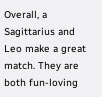Overall, a Sagittarius and Leo make a great match. They are both fun-loving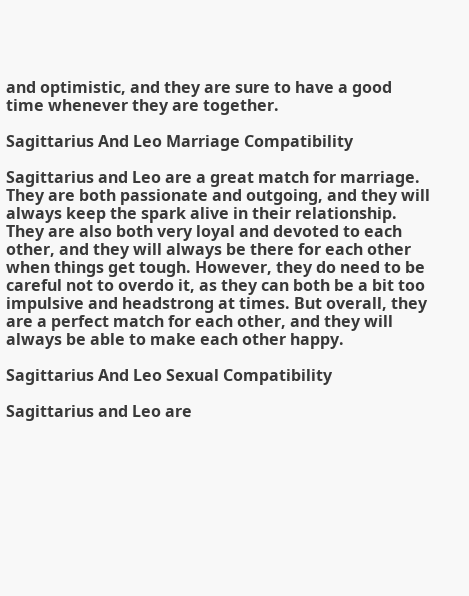and optimistic, and they are sure to have a good time whenever they are together.

Sagittarius And Leo Marriage Compatibility

Sagittarius and Leo are a great match for marriage. They are both passionate and outgoing, and they will always keep the spark alive in their relationship. They are also both very loyal and devoted to each other, and they will always be there for each other when things get tough. However, they do need to be careful not to overdo it, as they can both be a bit too impulsive and headstrong at times. But overall, they are a perfect match for each other, and they will always be able to make each other happy.

Sagittarius And Leo Sexual Compatibility

Sagittarius and Leo are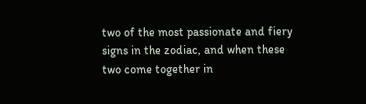two of the most passionate and fiery signs in the zodiac, and when these two come together in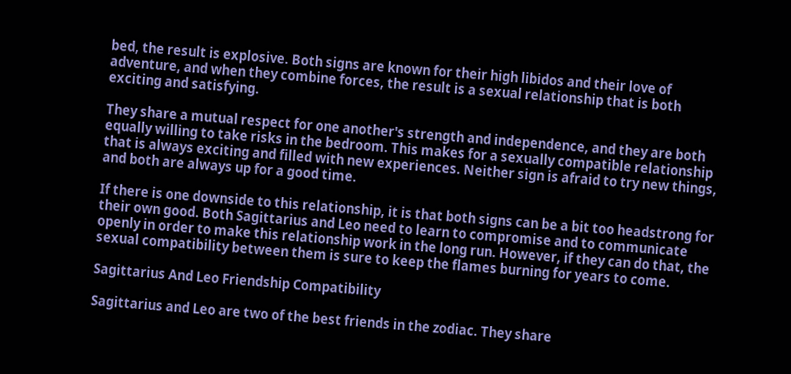bed, the result is explosive. Both signs are known for their high libidos and their love of adventure, and when they combine forces, the result is a sexual relationship that is both exciting and satisfying.

They share a mutual respect for one another's strength and independence, and they are both equally willing to take risks in the bedroom. This makes for a sexually compatible relationship that is always exciting and filled with new experiences. Neither sign is afraid to try new things, and both are always up for a good time.

If there is one downside to this relationship, it is that both signs can be a bit too headstrong for their own good. Both Sagittarius and Leo need to learn to compromise and to communicate openly in order to make this relationship work in the long run. However, if they can do that, the sexual compatibility between them is sure to keep the flames burning for years to come.

Sagittarius And Leo Friendship Compatibility

Sagittarius and Leo are two of the best friends in the zodiac. They share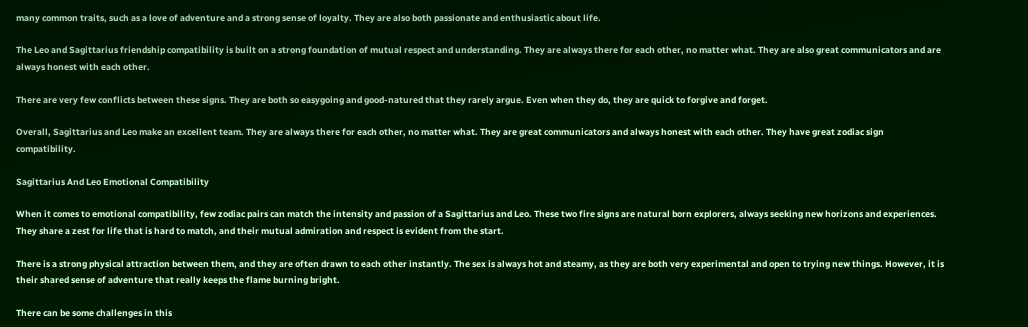many common traits, such as a love of adventure and a strong sense of loyalty. They are also both passionate and enthusiastic about life.

The Leo and Sagittarius friendship compatibility is built on a strong foundation of mutual respect and understanding. They are always there for each other, no matter what. They are also great communicators and are always honest with each other.

There are very few conflicts between these signs. They are both so easygoing and good-natured that they rarely argue. Even when they do, they are quick to forgive and forget.

Overall, Sagittarius and Leo make an excellent team. They are always there for each other, no matter what. They are great communicators and always honest with each other. They have great zodiac sign compatibility.

Sagittarius And Leo Emotional Compatibility

When it comes to emotional compatibility, few zodiac pairs can match the intensity and passion of a Sagittarius and Leo. These two fire signs are natural born explorers, always seeking new horizons and experiences. They share a zest for life that is hard to match, and their mutual admiration and respect is evident from the start.

There is a strong physical attraction between them, and they are often drawn to each other instantly. The sex is always hot and steamy, as they are both very experimental and open to trying new things. However, it is their shared sense of adventure that really keeps the flame burning bright.

There can be some challenges in this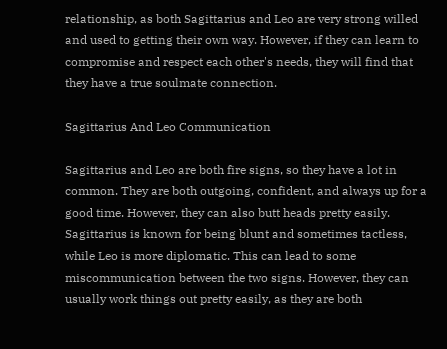relationship, as both Sagittarius and Leo are very strong willed and used to getting their own way. However, if they can learn to compromise and respect each other's needs, they will find that they have a true soulmate connection.

Sagittarius And Leo Communication

Sagittarius and Leo are both fire signs, so they have a lot in common. They are both outgoing, confident, and always up for a good time. However, they can also butt heads pretty easily. Sagittarius is known for being blunt and sometimes tactless, while Leo is more diplomatic. This can lead to some miscommunication between the two signs. However, they can usually work things out pretty easily, as they are both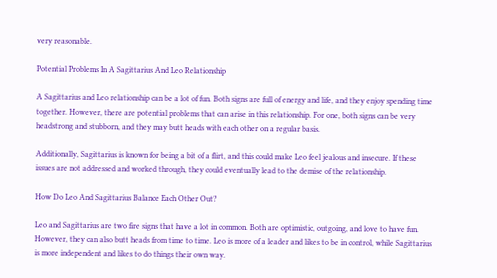very reasonable.

Potential Problems In A Sagittarius And Leo Relationship

A Sagittarius and Leo relationship can be a lot of fun. Both signs are full of energy and life, and they enjoy spending time together. However, there are potential problems that can arise in this relationship. For one, both signs can be very headstrong and stubborn, and they may butt heads with each other on a regular basis.

Additionally, Sagittarius is known for being a bit of a flirt, and this could make Leo feel jealous and insecure. If these issues are not addressed and worked through, they could eventually lead to the demise of the relationship.

How Do Leo And Sagittarius Balance Each Other Out?

Leo and Sagittarius are two fire signs that have a lot in common. Both are optimistic, outgoing, and love to have fun. However, they can also butt heads from time to time. Leo is more of a leader and likes to be in control, while Sagittarius is more independent and likes to do things their own way.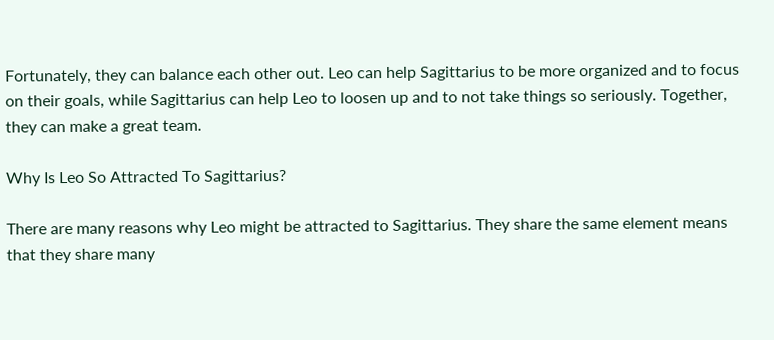Fortunately, they can balance each other out. Leo can help Sagittarius to be more organized and to focus on their goals, while Sagittarius can help Leo to loosen up and to not take things so seriously. Together, they can make a great team.

Why Is Leo So Attracted To Sagittarius?

There are many reasons why Leo might be attracted to Sagittarius. They share the same element means that they share many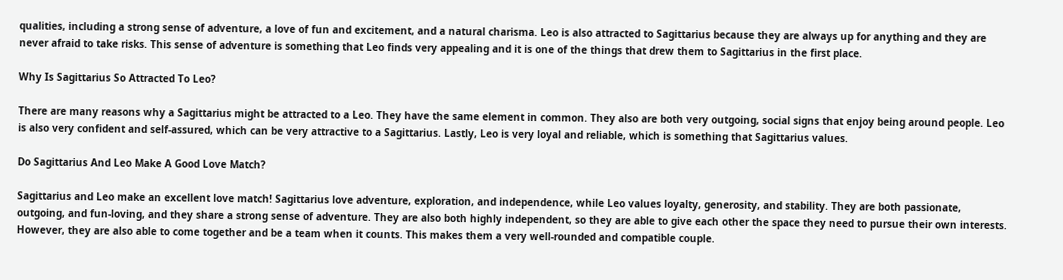qualities, including a strong sense of adventure, a love of fun and excitement, and a natural charisma. Leo is also attracted to Sagittarius because they are always up for anything and they are never afraid to take risks. This sense of adventure is something that Leo finds very appealing and it is one of the things that drew them to Sagittarius in the first place.

Why Is Sagittarius So Attracted To Leo?

There are many reasons why a Sagittarius might be attracted to a Leo. They have the same element in common. They also are both very outgoing, social signs that enjoy being around people. Leo is also very confident and self-assured, which can be very attractive to a Sagittarius. Lastly, Leo is very loyal and reliable, which is something that Sagittarius values.

Do Sagittarius And Leo Make A Good Love Match?

Sagittarius and Leo make an excellent love match! Sagittarius love adventure, exploration, and independence, while Leo values loyalty, generosity, and stability. They are both passionate, outgoing, and fun-loving, and they share a strong sense of adventure. They are also both highly independent, so they are able to give each other the space they need to pursue their own interests. However, they are also able to come together and be a team when it counts. This makes them a very well-rounded and compatible couple.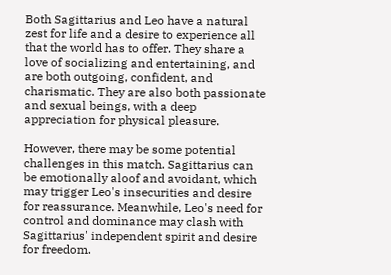Both Sagittarius and Leo have a natural zest for life and a desire to experience all that the world has to offer. They share a love of socializing and entertaining, and are both outgoing, confident, and charismatic. They are also both passionate and sexual beings, with a deep appreciation for physical pleasure.

However, there may be some potential challenges in this match. Sagittarius can be emotionally aloof and avoidant, which may trigger Leo's insecurities and desire for reassurance. Meanwhile, Leo's need for control and dominance may clash with Sagittarius' independent spirit and desire for freedom.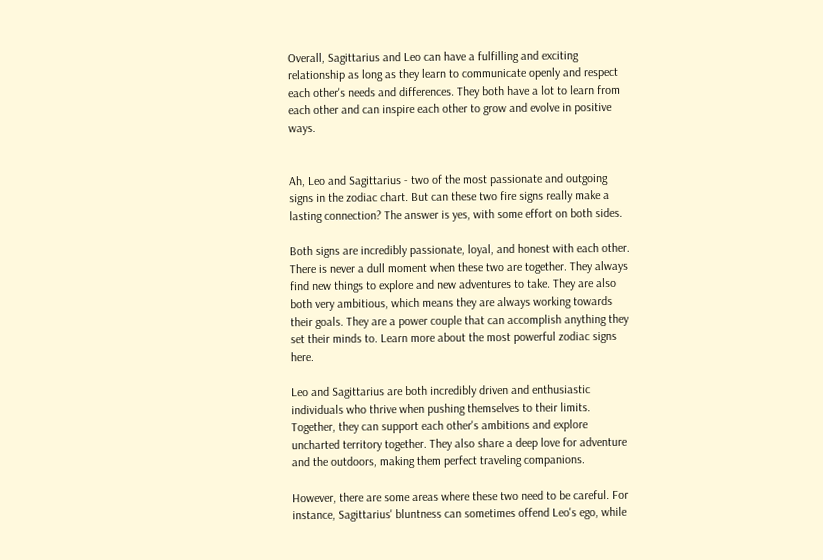Overall, Sagittarius and Leo can have a fulfilling and exciting relationship as long as they learn to communicate openly and respect each other's needs and differences. They both have a lot to learn from each other and can inspire each other to grow and evolve in positive ways.


Ah, Leo and Sagittarius - two of the most passionate and outgoing signs in the zodiac chart. But can these two fire signs really make a lasting connection? The answer is yes, with some effort on both sides.

Both signs are incredibly passionate, loyal, and honest with each other. There is never a dull moment when these two are together. They always find new things to explore and new adventures to take. They are also both very ambitious, which means they are always working towards their goals. They are a power couple that can accomplish anything they set their minds to. Learn more about the most powerful zodiac signs here.

Leo and Sagittarius are both incredibly driven and enthusiastic individuals who thrive when pushing themselves to their limits. Together, they can support each other's ambitions and explore uncharted territory together. They also share a deep love for adventure and the outdoors, making them perfect traveling companions.

However, there are some areas where these two need to be careful. For instance, Sagittarius' bluntness can sometimes offend Leo's ego, while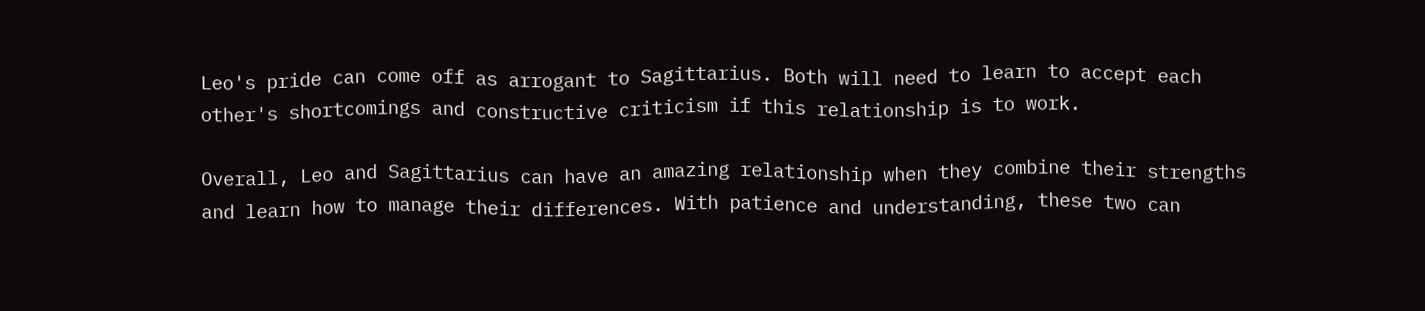Leo's pride can come off as arrogant to Sagittarius. Both will need to learn to accept each other's shortcomings and constructive criticism if this relationship is to work.

Overall, Leo and Sagittarius can have an amazing relationship when they combine their strengths and learn how to manage their differences. With patience and understanding, these two can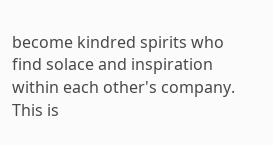become kindred spirits who find solace and inspiration within each other's company. This is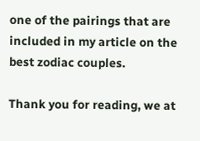one of the pairings that are included in my article on the best zodiac couples.

Thank you for reading, we at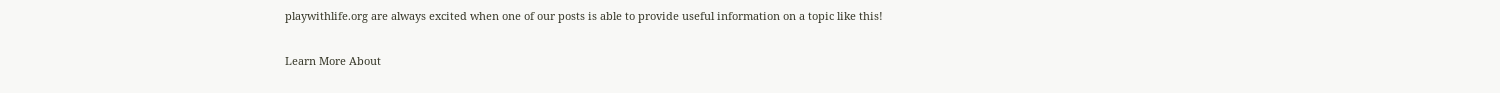playwithlife.org are always excited when one of our posts is able to provide useful information on a topic like this!


Learn More About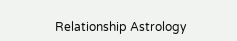Relationship Astrology